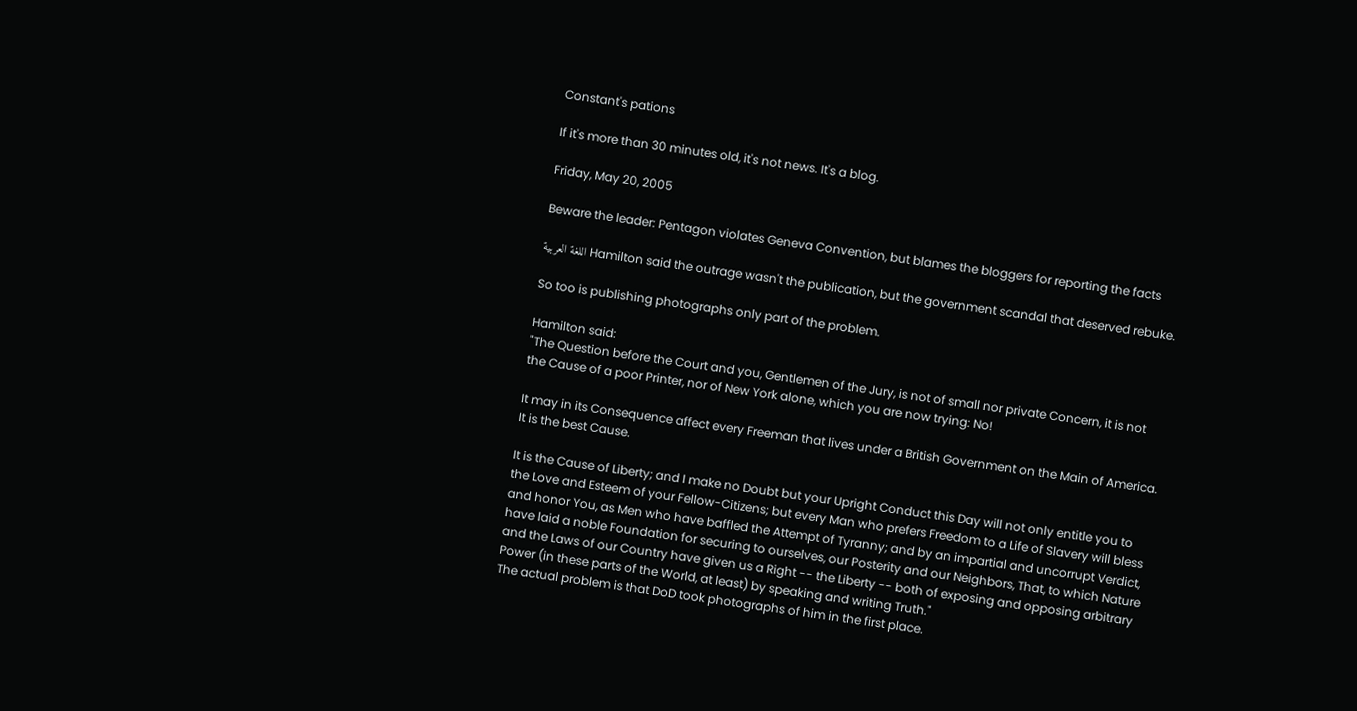Constant's pations

If it's more than 30 minutes old, it's not news. It's a blog.

Friday, May 20, 2005

Beware the leader: Pentagon violates Geneva Convention, but blames the bloggers for reporting the facts

اللغة العربية Hamilton said the outrage wasn't the publication, but the government scandal that deserved rebuke.

So too is publishing photographs only part of the problem.

Hamilton said:
"The Question before the Court and you, Gentlemen of the Jury, is not of small nor private Concern, it is not the Cause of a poor Printer, nor of New York alone, which you are now trying: No!

It may in its Consequence affect every Freeman that lives under a British Government on the Main of America. It is the best Cause.

It is the Cause of Liberty; and I make no Doubt but your Upright Conduct this Day will not only entitle you to the Love and Esteem of your Fellow-Citizens; but every Man who prefers Freedom to a Life of Slavery will bless and honor You, as Men who have baffled the Attempt of Tyranny; and by an impartial and uncorrupt Verdict, have laid a noble Foundation for securing to ourselves, our Posterity and our Neighbors, That, to which Nature and the Laws of our Country have given us a Right -- the Liberty -- both of exposing and opposing arbitrary Power (in these parts of the World, at least) by speaking and writing Truth."
The actual problem is that DoD took photographs of him in the first place.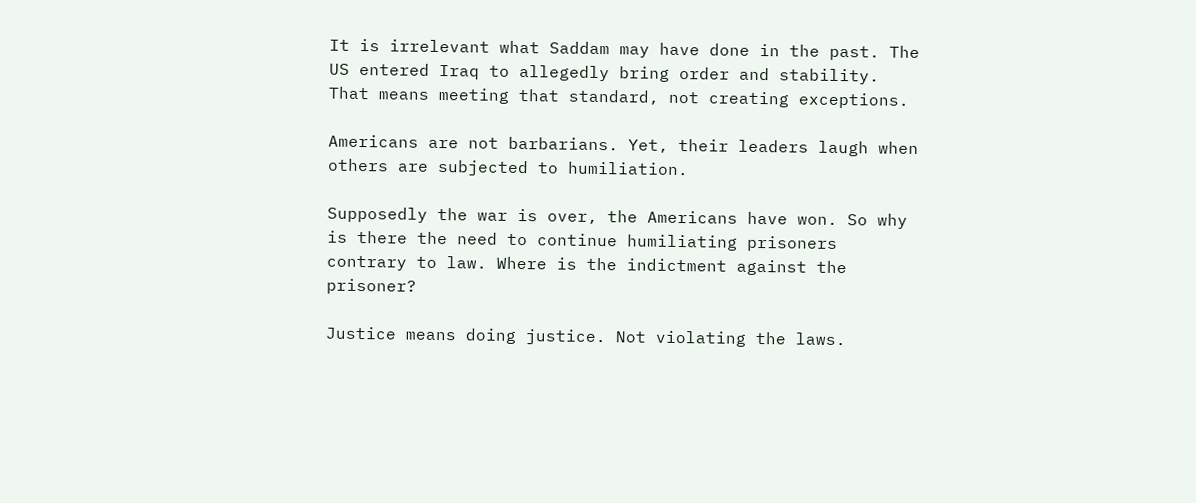It is irrelevant what Saddam may have done in the past. The US entered Iraq to allegedly bring order and stability. That means meeting that standard, not creating exceptions.

Americans are not barbarians. Yet, their leaders laugh when others are subjected to humiliation.

Supposedly the war is over, the Americans have won. So why is there the need to continue humiliating prisoners contrary to law. Where is the indictment against the prisoner?

Justice means doing justice. Not violating the laws.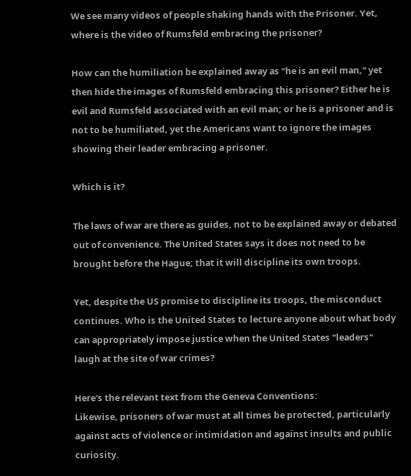We see many videos of people shaking hands with the Prisoner. Yet, where is the video of Rumsfeld embracing the prisoner?

How can the humiliation be explained away as "he is an evil man," yet then hide the images of Rumsfeld embracing this prisoner? Either he is evil and Rumsfeld associated with an evil man; or he is a prisoner and is not to be humiliated, yet the Americans want to ignore the images showing their leader embracing a prisoner.

Which is it?

The laws of war are there as guides, not to be explained away or debated out of convenience. The United States says it does not need to be brought before the Hague; that it will discipline its own troops.

Yet, despite the US promise to discipline its troops, the misconduct continues. Who is the United States to lecture anyone about what body can appropriately impose justice when the United States "leaders" laugh at the site of war crimes?

Here's the relevant text from the Geneva Conventions:
Likewise, prisoners of war must at all times be protected, particularly against acts of violence or intimidation and against insults and public curiosity.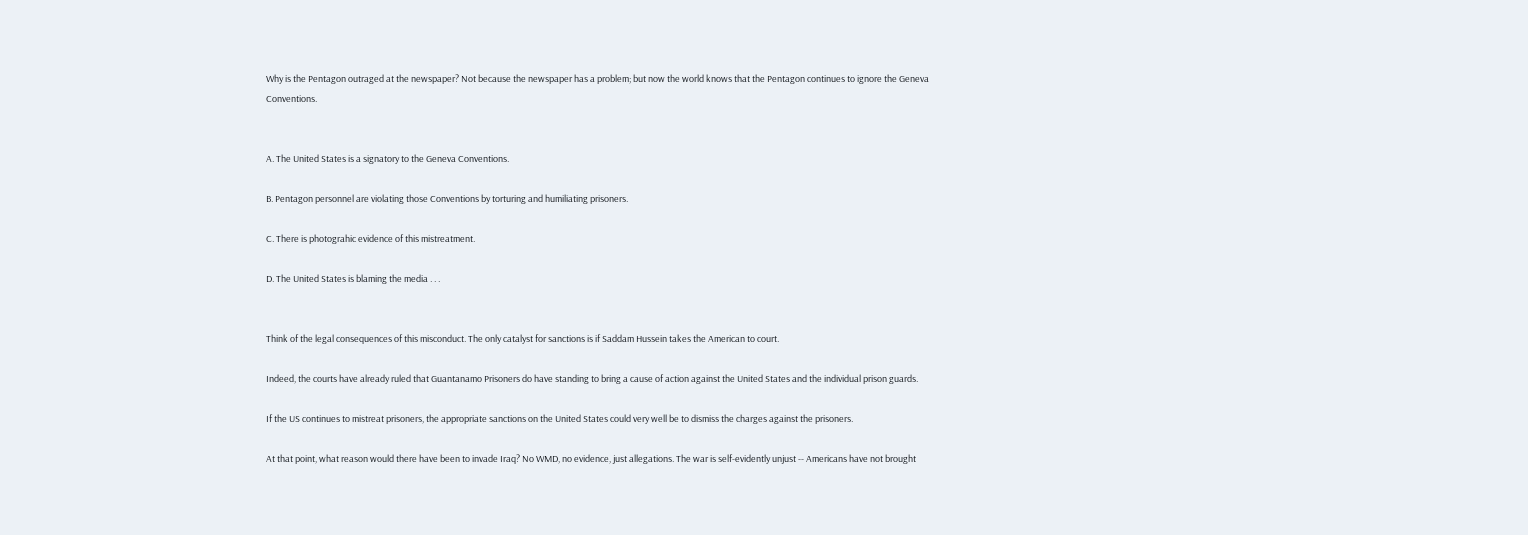Why is the Pentagon outraged at the newspaper? Not because the newspaper has a problem; but now the world knows that the Pentagon continues to ignore the Geneva Conventions.


A. The United States is a signatory to the Geneva Conventions.

B. Pentagon personnel are violating those Conventions by torturing and humiliating prisoners.

C. There is photograhic evidence of this mistreatment.

D. The United States is blaming the media . . .


Think of the legal consequences of this misconduct. The only catalyst for sanctions is if Saddam Hussein takes the American to court.

Indeed, the courts have already ruled that Guantanamo Prisoners do have standing to bring a cause of action against the United States and the individual prison guards.

If the US continues to mistreat prisoners, the appropriate sanctions on the United States could very well be to dismiss the charges against the prisoners.

At that point, what reason would there have been to invade Iraq? No WMD, no evidence, just allegations. The war is self-evidently unjust -- Americans have not brought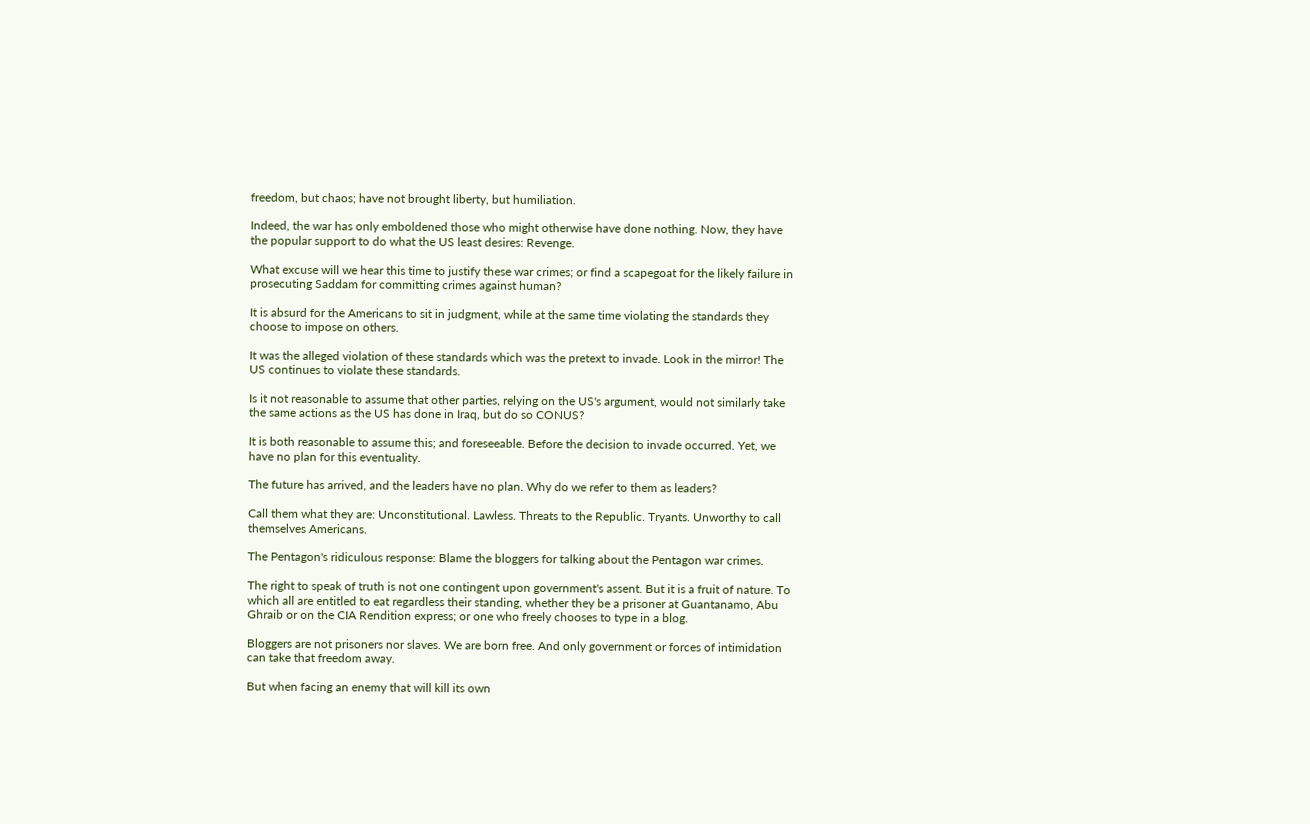freedom, but chaos; have not brought liberty, but humiliation.

Indeed, the war has only emboldened those who might otherwise have done nothing. Now, they have the popular support to do what the US least desires: Revenge.

What excuse will we hear this time to justify these war crimes; or find a scapegoat for the likely failure in prosecuting Saddam for committing crimes against human?

It is absurd for the Americans to sit in judgment, while at the same time violating the standards they choose to impose on others.

It was the alleged violation of these standards which was the pretext to invade. Look in the mirror! The US continues to violate these standards.

Is it not reasonable to assume that other parties, relying on the US's argument, would not similarly take the same actions as the US has done in Iraq, but do so CONUS?

It is both reasonable to assume this; and foreseeable. Before the decision to invade occurred. Yet, we have no plan for this eventuality.

The future has arrived, and the leaders have no plan. Why do we refer to them as leaders?

Call them what they are: Unconstitutional. Lawless. Threats to the Republic. Tryants. Unworthy to call themselves Americans.

The Pentagon's ridiculous response: Blame the bloggers for talking about the Pentagon war crimes.

The right to speak of truth is not one contingent upon government's assent. But it is a fruit of nature. To which all are entitled to eat regardless their standing, whether they be a prisoner at Guantanamo, Abu Ghraib or on the CIA Rendition express; or one who freely chooses to type in a blog.

Bloggers are not prisoners nor slaves. We are born free. And only government or forces of intimidation can take that freedom away.

But when facing an enemy that will kill its own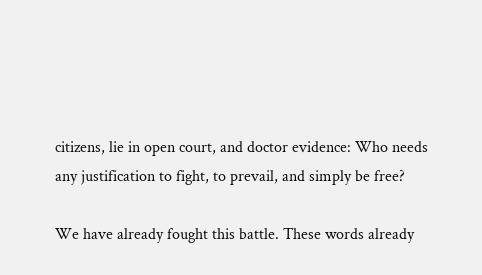citizens, lie in open court, and doctor evidence: Who needs any justification to fight, to prevail, and simply be free?

We have already fought this battle. These words already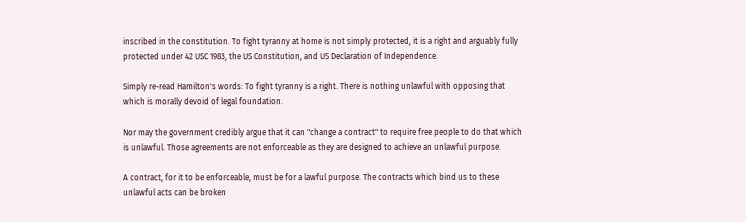inscribed in the constitution. To fight tyranny at home is not simply protected, it is a right and arguably fully protected under 42 USC 1983, the US Constitution, and US Declaration of Independence.

Simply re-read Hamilton's words: To fight tyranny is a right. There is nothing unlawful with opposing that which is morally devoid of legal foundation.

Nor may the government credibly argue that it can "change a contract" to require free people to do that which is unlawful. Those agreements are not enforceable as they are designed to achieve an unlawful purpose.

A contract, for it to be enforceable, must be for a lawful purpose. The contracts which bind us to these unlawful acts can be broken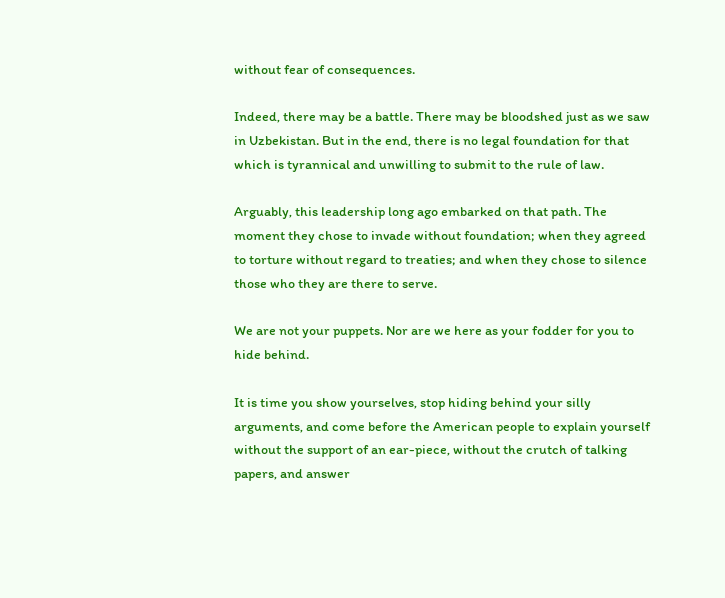without fear of consequences.

Indeed, there may be a battle. There may be bloodshed just as we saw in Uzbekistan. But in the end, there is no legal foundation for that which is tyrannical and unwilling to submit to the rule of law.

Arguably, this leadership long ago embarked on that path. The moment they chose to invade without foundation; when they agreed to torture without regard to treaties; and when they chose to silence those who they are there to serve.

We are not your puppets. Nor are we here as your fodder for you to hide behind.

It is time you show yourselves, stop hiding behind your silly arguments, and come before the American people to explain yourself without the support of an ear-piece, without the crutch of talking papers, and answer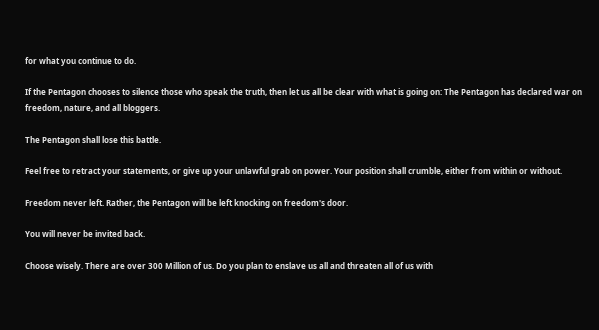for what you continue to do.

If the Pentagon chooses to silence those who speak the truth, then let us all be clear with what is going on: The Pentagon has declared war on freedom, nature, and all bloggers.

The Pentagon shall lose this battle.

Feel free to retract your statements, or give up your unlawful grab on power. Your position shall crumble, either from within or without.

Freedom never left. Rather, the Pentagon will be left knocking on freedom's door.

You will never be invited back.

Choose wisely. There are over 300 Million of us. Do you plan to enslave us all and threaten all of us with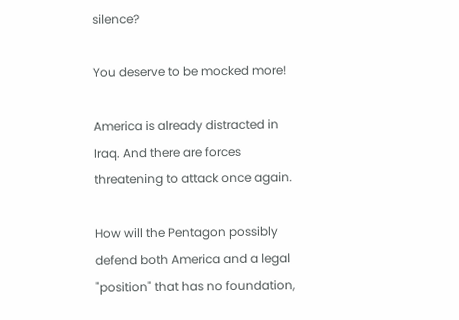silence?

You deserve to be mocked more!

America is already distracted in Iraq. And there are forces threatening to attack once again.

How will the Pentagon possibly defend both America and a legal "position" that has no foundation,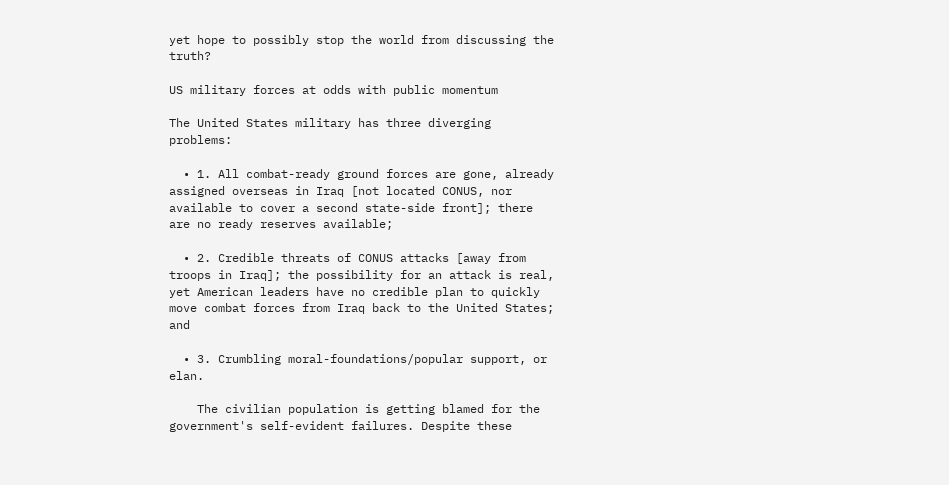yet hope to possibly stop the world from discussing the truth?

US military forces at odds with public momentum

The United States military has three diverging problems:

  • 1. All combat-ready ground forces are gone, already assigned overseas in Iraq [not located CONUS, nor available to cover a second state-side front]; there are no ready reserves available;

  • 2. Credible threats of CONUS attacks [away from troops in Iraq]; the possibility for an attack is real, yet American leaders have no credible plan to quickly move combat forces from Iraq back to the United States; and

  • 3. Crumbling moral-foundations/popular support, or elan.

    The civilian population is getting blamed for the government's self-evident failures. Despite these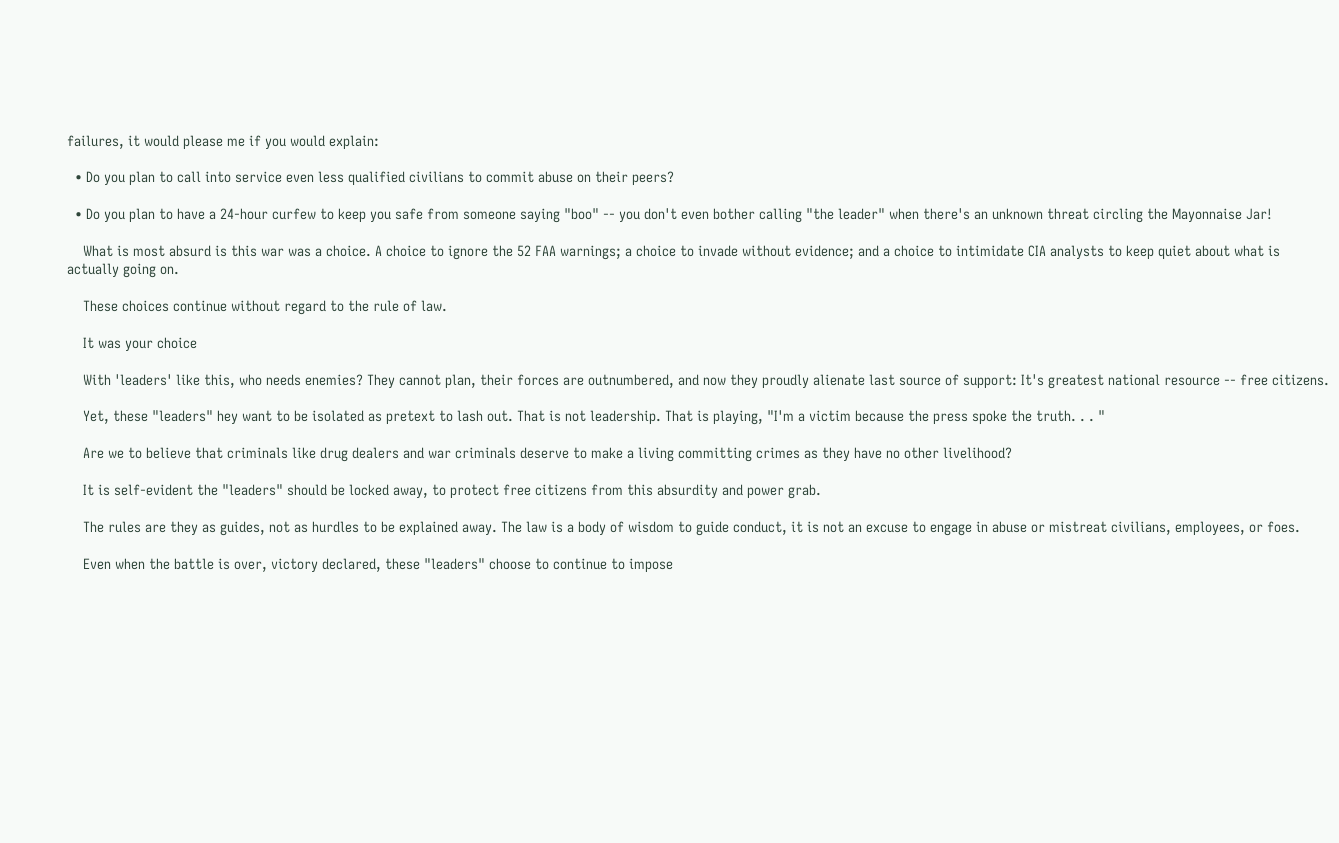failures, it would please me if you would explain:

  • Do you plan to call into service even less qualified civilians to commit abuse on their peers?

  • Do you plan to have a 24-hour curfew to keep you safe from someone saying "boo" -- you don't even bother calling "the leader" when there's an unknown threat circling the Mayonnaise Jar!

    What is most absurd is this war was a choice. A choice to ignore the 52 FAA warnings; a choice to invade without evidence; and a choice to intimidate CIA analysts to keep quiet about what is actually going on.

    These choices continue without regard to the rule of law.

    It was your choice

    With 'leaders' like this, who needs enemies? They cannot plan, their forces are outnumbered, and now they proudly alienate last source of support: It's greatest national resource -- free citizens.

    Yet, these "leaders" hey want to be isolated as pretext to lash out. That is not leadership. That is playing, "I'm a victim because the press spoke the truth. . . "

    Are we to believe that criminals like drug dealers and war criminals deserve to make a living committing crimes as they have no other livelihood?

    It is self-evident the "leaders" should be locked away, to protect free citizens from this absurdity and power grab.

    The rules are they as guides, not as hurdles to be explained away. The law is a body of wisdom to guide conduct, it is not an excuse to engage in abuse or mistreat civilians, employees, or foes.

    Even when the battle is over, victory declared, these "leaders" choose to continue to impose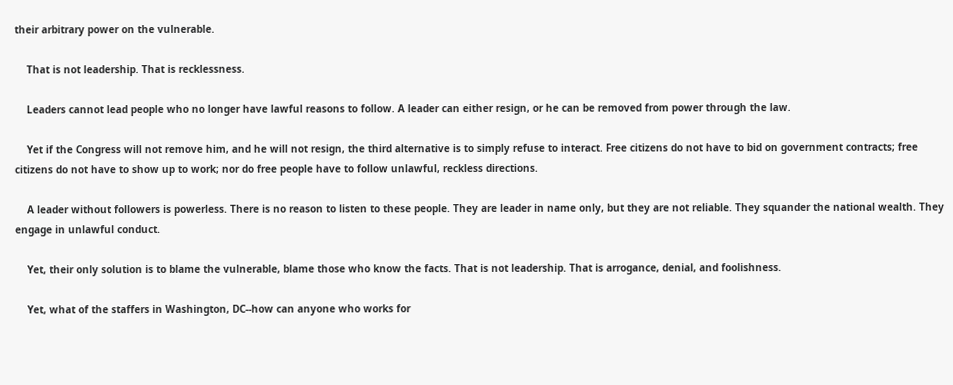their arbitrary power on the vulnerable.

    That is not leadership. That is recklessness.

    Leaders cannot lead people who no longer have lawful reasons to follow. A leader can either resign, or he can be removed from power through the law.

    Yet if the Congress will not remove him, and he will not resign, the third alternative is to simply refuse to interact. Free citizens do not have to bid on government contracts; free citizens do not have to show up to work; nor do free people have to follow unlawful, reckless directions.

    A leader without followers is powerless. There is no reason to listen to these people. They are leader in name only, but they are not reliable. They squander the national wealth. They engage in unlawful conduct.

    Yet, their only solution is to blame the vulnerable, blame those who know the facts. That is not leadership. That is arrogance, denial, and foolishness.

    Yet, what of the staffers in Washington, DC--how can anyone who works for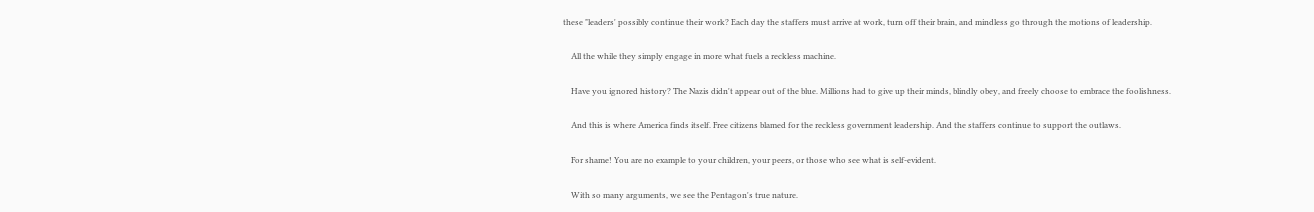these "leaders' possibly continue their work? Each day the staffers must arrive at work, turn off their brain, and mindless go through the motions of leadership.

    All the while they simply engage in more what fuels a reckless machine.

    Have you ignored history? The Nazis didn't appear out of the blue. Millions had to give up their minds, blindly obey, and freely choose to embrace the foolishness.

    And this is where America finds itself. Free citizens blamed for the reckless government leadership. And the staffers continue to support the outlaws.

    For shame! You are no example to your children, your peers, or those who see what is self-evident.

    With so many arguments, we see the Pentagon's true nature.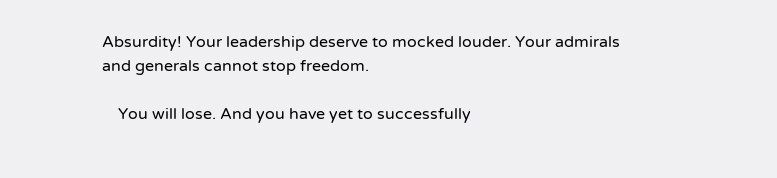Absurdity! Your leadership deserve to mocked louder. Your admirals and generals cannot stop freedom.

    You will lose. And you have yet to successfully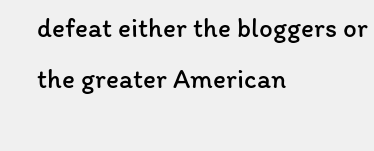defeat either the bloggers or the greater American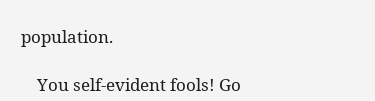population.

    You self-evident fools! Go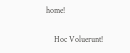home!

    Hoc Voluerunt!